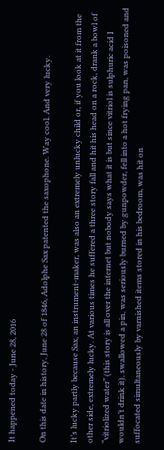It happened today - June 28, 2016

On this date in history, June 28 of 1846, Adolphe Sax patented the saxophone. Way cool. And very lucky.

It’s lucky partly because Sax, an instrument-maker, was also an extremely unlucky child or, if you look at it from the other side, extremely lucky. At various times he suffered a three story fall and hit his head on a rock, drank a bowl of “vitriolized water” (this story is all over the internet but nobody says what it is but since vitriol is sulphuric acid I wouldn’t drink it), swallowed a pin, was seriously burned by gunpowder, fell into a hot frying pan, was poisoned and suffocated simultaneously by varnished items stored in his bedroom, was hit on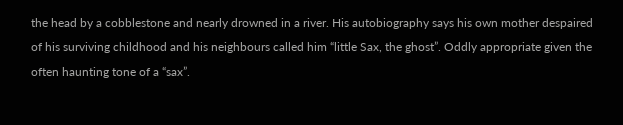the head by a cobblestone and nearly drowned in a river. His autobiography says his own mother despaired of his surviving childhood and his neighbours called him “little Sax, the ghost”. Oddly appropriate given the often haunting tone of a “sax”.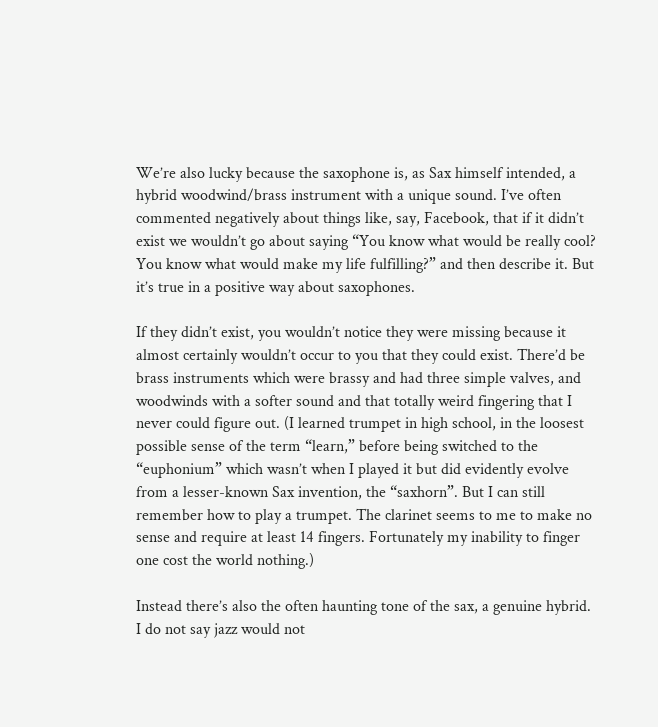We’re also lucky because the saxophone is, as Sax himself intended, a hybrid woodwind/brass instrument with a unique sound. I’ve often commented negatively about things like, say, Facebook, that if it didn’t exist we wouldn’t go about saying “You know what would be really cool? You know what would make my life fulfilling?” and then describe it. But it’s true in a positive way about saxophones.

If they didn’t exist, you wouldn’t notice they were missing because it almost certainly wouldn’t occur to you that they could exist. There’d be brass instruments which were brassy and had three simple valves, and woodwinds with a softer sound and that totally weird fingering that I never could figure out. (I learned trumpet in high school, in the loosest possible sense of the term “learn,” before being switched to the “euphonium” which wasn’t when I played it but did evidently evolve from a lesser-known Sax invention, the “saxhorn”. But I can still remember how to play a trumpet. The clarinet seems to me to make no sense and require at least 14 fingers. Fortunately my inability to finger one cost the world nothing.)

Instead there’s also the often haunting tone of the sax, a genuine hybrid. I do not say jazz would not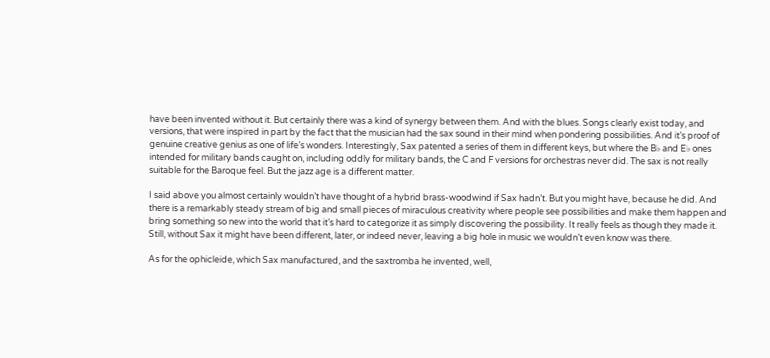have been invented without it. But certainly there was a kind of synergy between them. And with the blues. Songs clearly exist today, and versions, that were inspired in part by the fact that the musician had the sax sound in their mind when pondering possibilities. And it’s proof of genuine creative genius as one of life’s wonders. Interestingly, Sax patented a series of them in different keys, but where the B♭ and E♭ ones intended for military bands caught on, including oddly for military bands, the C and F versions for orchestras never did. The sax is not really suitable for the Baroque feel. But the jazz age is a different matter.

I said above you almost certainly wouldn’t have thought of a hybrid brass-woodwind if Sax hadn’t. But you might have, because he did. And there is a remarkably steady stream of big and small pieces of miraculous creativity where people see possibilities and make them happen and bring something so new into the world that it’s hard to categorize it as simply discovering the possibility. It really feels as though they made it. Still, without Sax it might have been different, later, or indeed never, leaving a big hole in music we wouldn’t even know was there.

As for the ophicleide, which Sax manufactured, and the saxtromba he invented, well,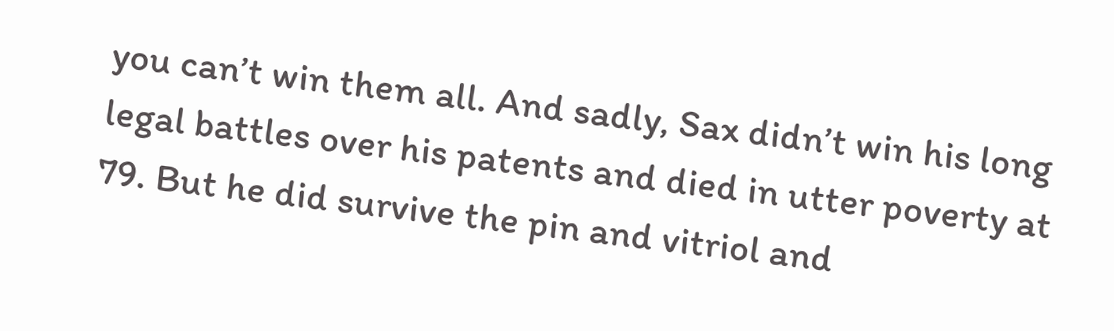you can’t win them all. And sadly, Sax didn’t win his long legal battles over his patents and died in utter poverty at 79. But he did survive the pin and vitriol and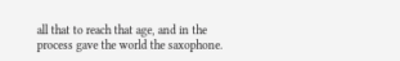all that to reach that age, and in the process gave the world the saxophone.